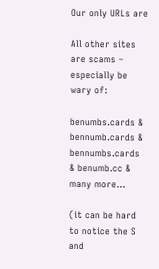Our only URLs are

All other sites are scams – especially be wary of:

benumbs.cards & bennumb.cards & bennumbs.cards & benumb.cc & many more…

(it can be hard to notice the S and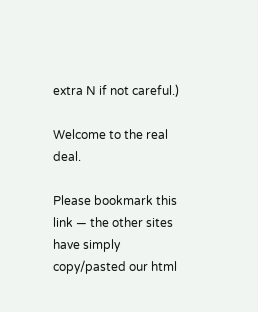extra N if not careful.)

Welcome to the real deal.

Please bookmark this link — the other sites have simply copy/pasted our html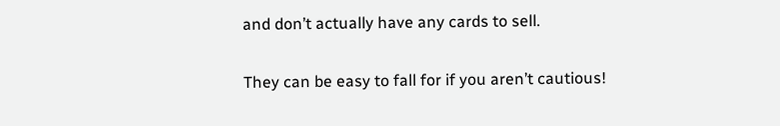and don’t actually have any cards to sell.

They can be easy to fall for if you aren’t cautious!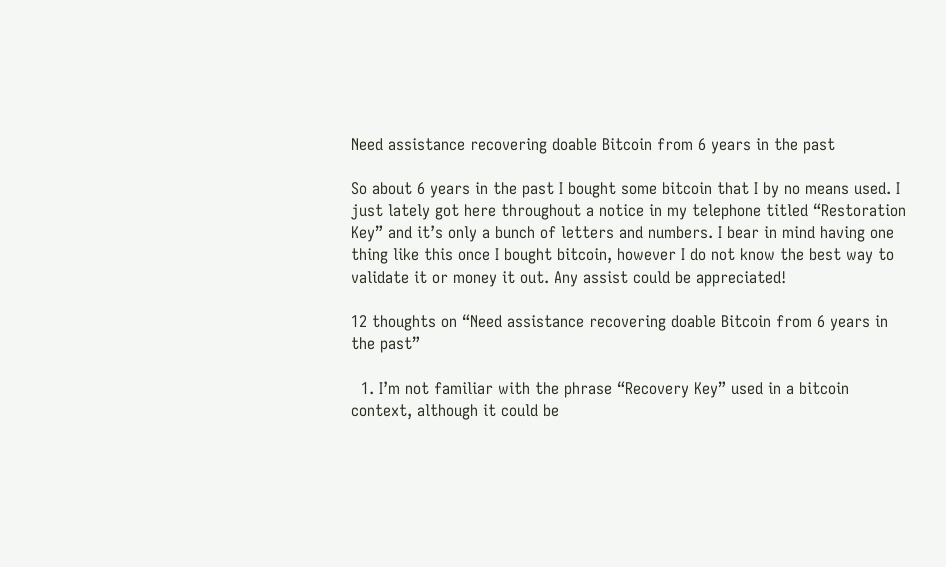Need assistance recovering doable Bitcoin from 6 years in the past

So about 6 years in the past I bought some bitcoin that I by no means used. I just lately got here throughout a notice in my telephone titled “Restoration Key” and it’s only a bunch of letters and numbers. I bear in mind having one thing like this once I bought bitcoin, however I do not know the best way to validate it or money it out. Any assist could be appreciated!

12 thoughts on “Need assistance recovering doable Bitcoin from 6 years in the past”

  1. I’m not familiar with the phrase “Recovery Key” used in a bitcoin context, although it could be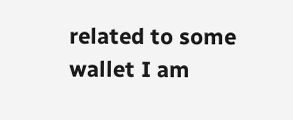related to some wallet I am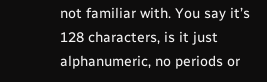not familiar with. You say it’s 128 characters, is it just alphanumeric, no periods or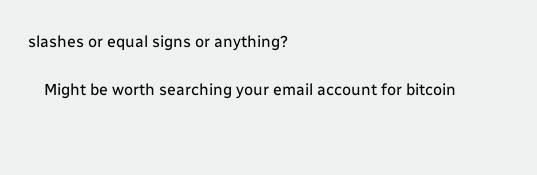slashes or equal signs or anything?

    Might be worth searching your email account for bitcoin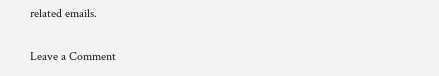related emails.


Leave a Comment